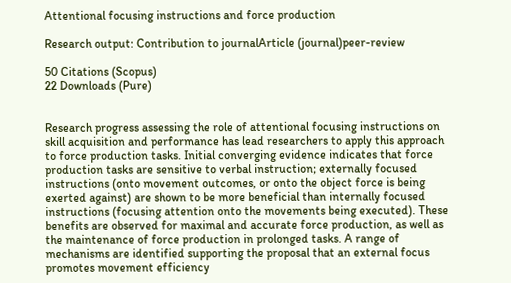Attentional focusing instructions and force production

Research output: Contribution to journalArticle (journal)peer-review

50 Citations (Scopus)
22 Downloads (Pure)


Research progress assessing the role of attentional focusing instructions on skill acquisition and performance has lead researchers to apply this approach to force production tasks. Initial converging evidence indicates that force production tasks are sensitive to verbal instruction; externally focused instructions (onto movement outcomes, or onto the object force is being exerted against) are shown to be more beneficial than internally focused instructions (focusing attention onto the movements being executed). These benefits are observed for maximal and accurate force production, as well as the maintenance of force production in prolonged tasks. A range of mechanisms are identified supporting the proposal that an external focus promotes movement efficiency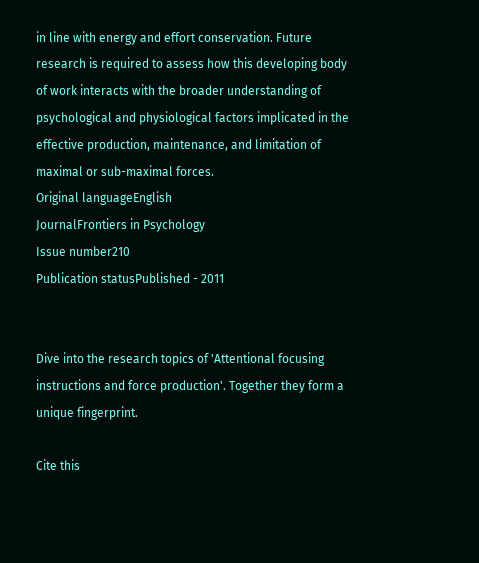in line with energy and effort conservation. Future research is required to assess how this developing body of work interacts with the broader understanding of psychological and physiological factors implicated in the effective production, maintenance, and limitation of maximal or sub-maximal forces.
Original languageEnglish
JournalFrontiers in Psychology
Issue number210
Publication statusPublished - 2011


Dive into the research topics of 'Attentional focusing instructions and force production'. Together they form a unique fingerprint.

Cite this